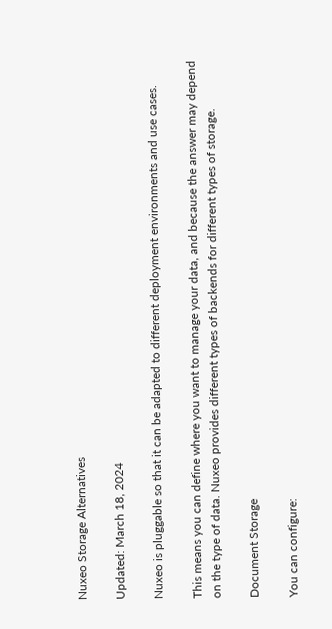Nuxeo Storage Alternatives

Updated: March 18, 2024

Nuxeo is pluggable so that it can be adapted to different deployment environments and use cases.

This means you can define where you want to manage your data, and because the answer may depend on the type of data. Nuxeo provides different types of backends for different types of storage.

Document Storage

You can configure: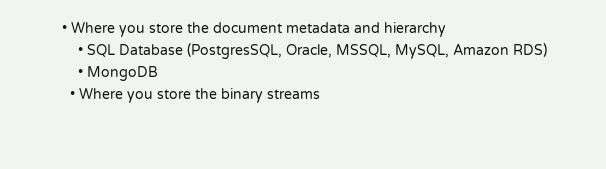• Where you store the document metadata and hierarchy
    • SQL Database (PostgresSQL, Oracle, MSSQL, MySQL, Amazon RDS)
    • MongoDB
  • Where you store the binary streams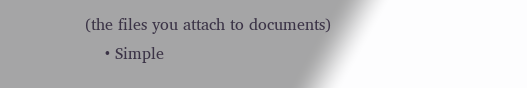(the files you attach to documents)
    • Simple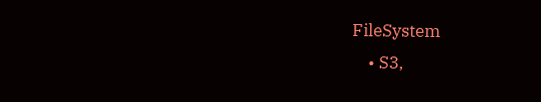FileSystem
    • S3,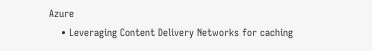Azure
    • Leveraging Content Delivery Networks for caching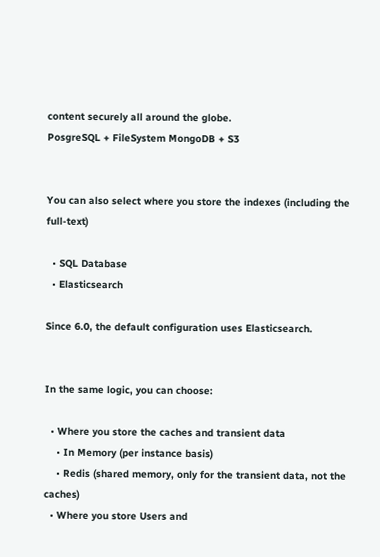content securely all around the globe.
PosgreSQL + FileSystem MongoDB + S3


You can also select where you store the indexes (including the full-text)

  • SQL Database
  • Elasticsearch

Since 6.0, the default configuration uses Elasticsearch.


In the same logic, you can choose:

  • Where you store the caches and transient data
    • In Memory (per instance basis)
    • Redis (shared memory, only for the transient data, not the caches)
  • Where you store Users and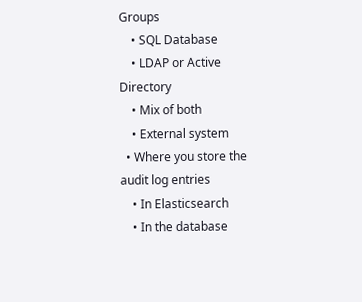Groups
    • SQL Database
    • LDAP or Active Directory
    • Mix of both
    • External system
  • Where you store the audit log entries
    • In Elasticsearch
    • In the database